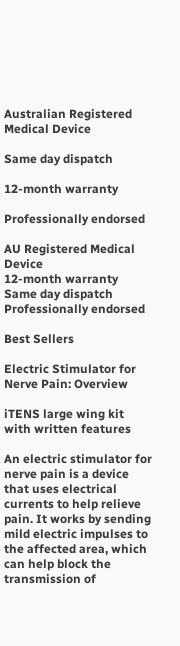Australian Registered Medical Device

Same day dispatch

12-month warranty

Professionally endorsed

AU Registered Medical Device
12-month warranty
Same day dispatch
Professionally endorsed

Best Sellers

Electric Stimulator for Nerve Pain: Overview

iTENS large wing kit with written features

An electric stimulator for nerve pain is a device that uses electrical currents to help relieve pain. It works by sending mild electric impulses to the affected area, which can help block the transmission of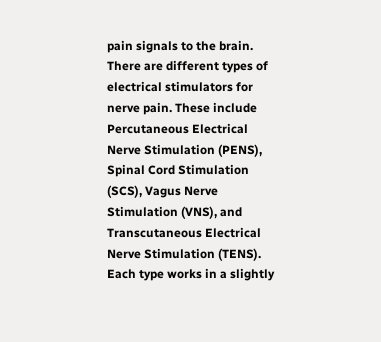pain signals to the brain. There are different types of electrical stimulators for nerve pain. These include Percutaneous Electrical Nerve Stimulation (PENS), Spinal Cord Stimulation (SCS), Vagus Nerve Stimulation (VNS), and Transcutaneous Electrical Nerve Stimulation (TENS). Each type works in a slightly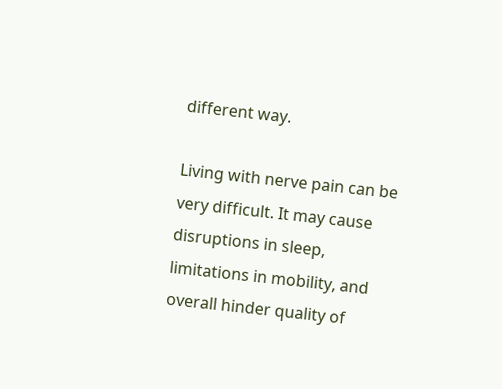different way.

Living with nerve pain can be very difficult. It may cause disruptions in sleep, limitations in mobility, and overall hinder quality of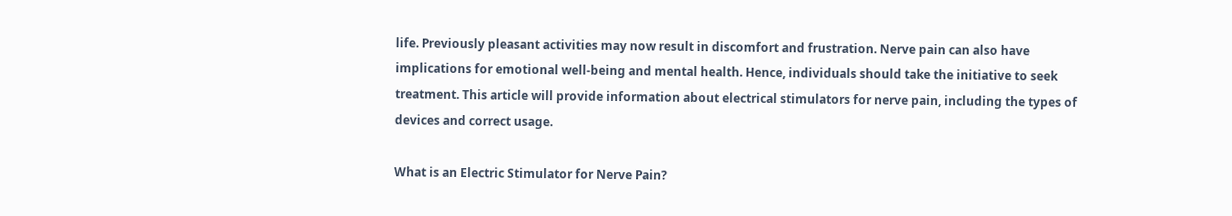life. Previously pleasant activities may now result in discomfort and frustration. Nerve pain can also have implications for emotional well-being and mental health. Hence, individuals should take the initiative to seek treatment. This article will provide information about electrical stimulators for nerve pain, including the types of devices and correct usage.

What is an Electric Stimulator for Nerve Pain?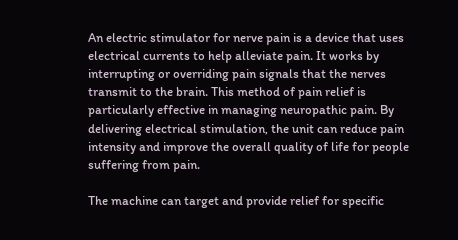An electric stimulator for nerve pain is a device that uses electrical currents to help alleviate pain. It works by interrupting or overriding pain signals that the nerves transmit to the brain. This method of pain relief is particularly effective in managing neuropathic pain. By delivering electrical stimulation, the unit can reduce pain intensity and improve the overall quality of life for people suffering from pain.

The machine can target and provide relief for specific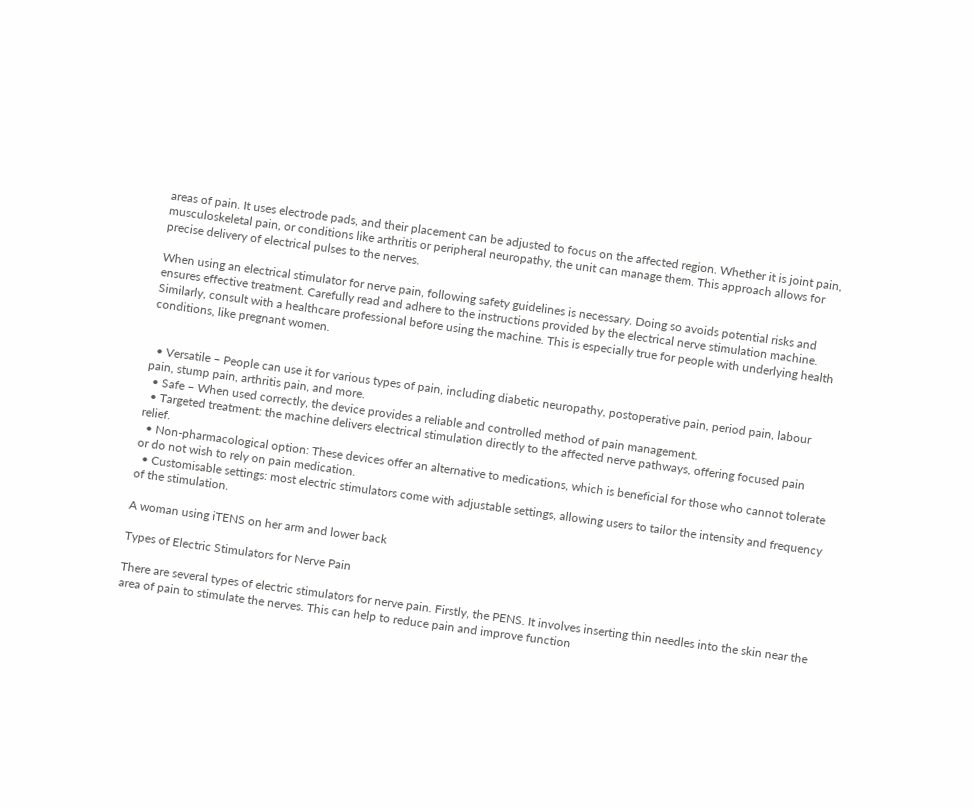areas of pain. It uses electrode pads, and their placement can be adjusted to focus on the affected region. Whether it is joint pain, musculoskeletal pain, or conditions like arthritis or peripheral neuropathy, the unit can manage them. This approach allows for precise delivery of electrical pulses to the nerves.

When using an electrical stimulator for nerve pain, following safety guidelines is necessary. Doing so avoids potential risks and ensures effective treatment. Carefully read and adhere to the instructions provided by the electrical nerve stimulation machine. Similarly, consult with a healthcare professional before using the machine. This is especially true for people with underlying health conditions, like pregnant women.


  • Versatile – People can use it for various types of pain, including diabetic neuropathy, postoperative pain, period pain, labour pain, stump pain, arthritis pain, and more.
  • Safe – When used correctly, the device provides a reliable and controlled method of pain management.
  • Targeted treatment: the machine delivers electrical stimulation directly to the affected nerve pathways, offering focused pain relief.
  • Non-pharmacological option: These devices offer an alternative to medications, which is beneficial for those who cannot tolerate or do not wish to rely on pain medication.
  • Customisable settings: most electric stimulators come with adjustable settings, allowing users to tailor the intensity and frequency of the stimulation.

A woman using iTENS on her arm and lower back

Types of Electric Stimulators for Nerve Pain

There are several types of electric stimulators for nerve pain. Firstly, the PENS. It involves inserting thin needles into the skin near the area of pain to stimulate the nerves. This can help to reduce pain and improve function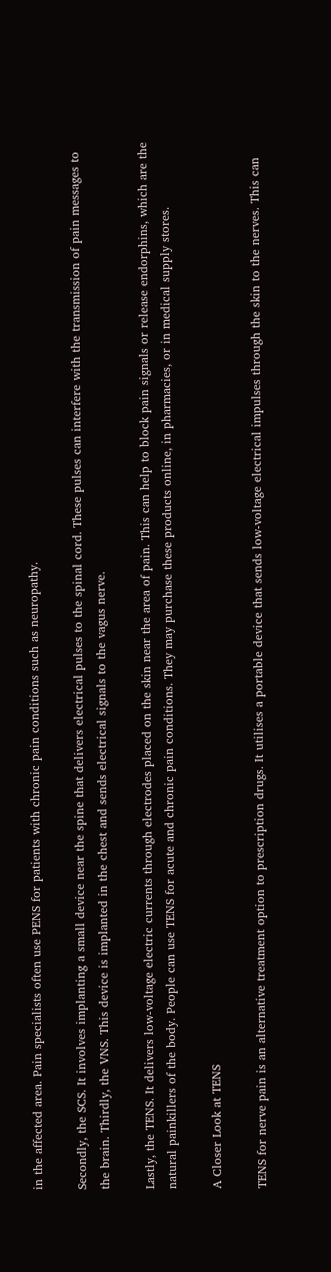in the affected area. Pain specialists often use PENS for patients with chronic pain conditions such as neuropathy.

Secondly, the SCS. It involves implanting a small device near the spine that delivers electrical pulses to the spinal cord. These pulses can interfere with the transmission of pain messages to the brain. Thirdly, the VNS. This device is implanted in the chest and sends electrical signals to the vagus nerve.

Lastly, the TENS. It delivers low-voltage electric currents through electrodes placed on the skin near the area of pain. This can help to block pain signals or release endorphins, which are the natural painkillers of the body. People can use TENS for acute and chronic pain conditions. They may purchase these products online, in pharmacies, or in medical supply stores.

A Closer Look at TENS

TENS for nerve pain is an alternative treatment option to prescription drugs. It utilises a portable device that sends low-voltage electrical impulses through the skin to the nerves. This can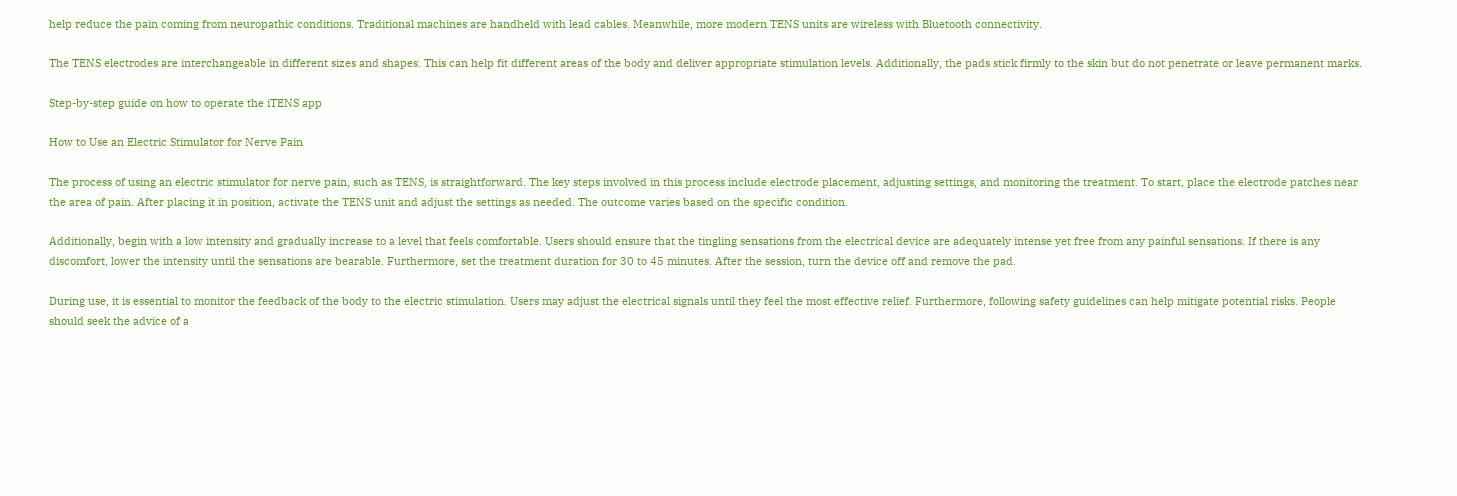help reduce the pain coming from neuropathic conditions. Traditional machines are handheld with lead cables. Meanwhile, more modern TENS units are wireless with Bluetooth connectivity.

The TENS electrodes are interchangeable in different sizes and shapes. This can help fit different areas of the body and deliver appropriate stimulation levels. Additionally, the pads stick firmly to the skin but do not penetrate or leave permanent marks.

Step-by-step guide on how to operate the iTENS app

How to Use an Electric Stimulator for Nerve Pain

The process of using an electric stimulator for nerve pain, such as TENS, is straightforward. The key steps involved in this process include electrode placement, adjusting settings, and monitoring the treatment. To start, place the electrode patches near the area of pain. After placing it in position, activate the TENS unit and adjust the settings as needed. The outcome varies based on the specific condition.

Additionally, begin with a low intensity and gradually increase to a level that feels comfortable. Users should ensure that the tingling sensations from the electrical device are adequately intense yet free from any painful sensations. If there is any discomfort, lower the intensity until the sensations are bearable. Furthermore, set the treatment duration for 30 to 45 minutes. After the session, turn the device off and remove the pad.

During use, it is essential to monitor the feedback of the body to the electric stimulation. Users may adjust the electrical signals until they feel the most effective relief. Furthermore, following safety guidelines can help mitigate potential risks. People should seek the advice of a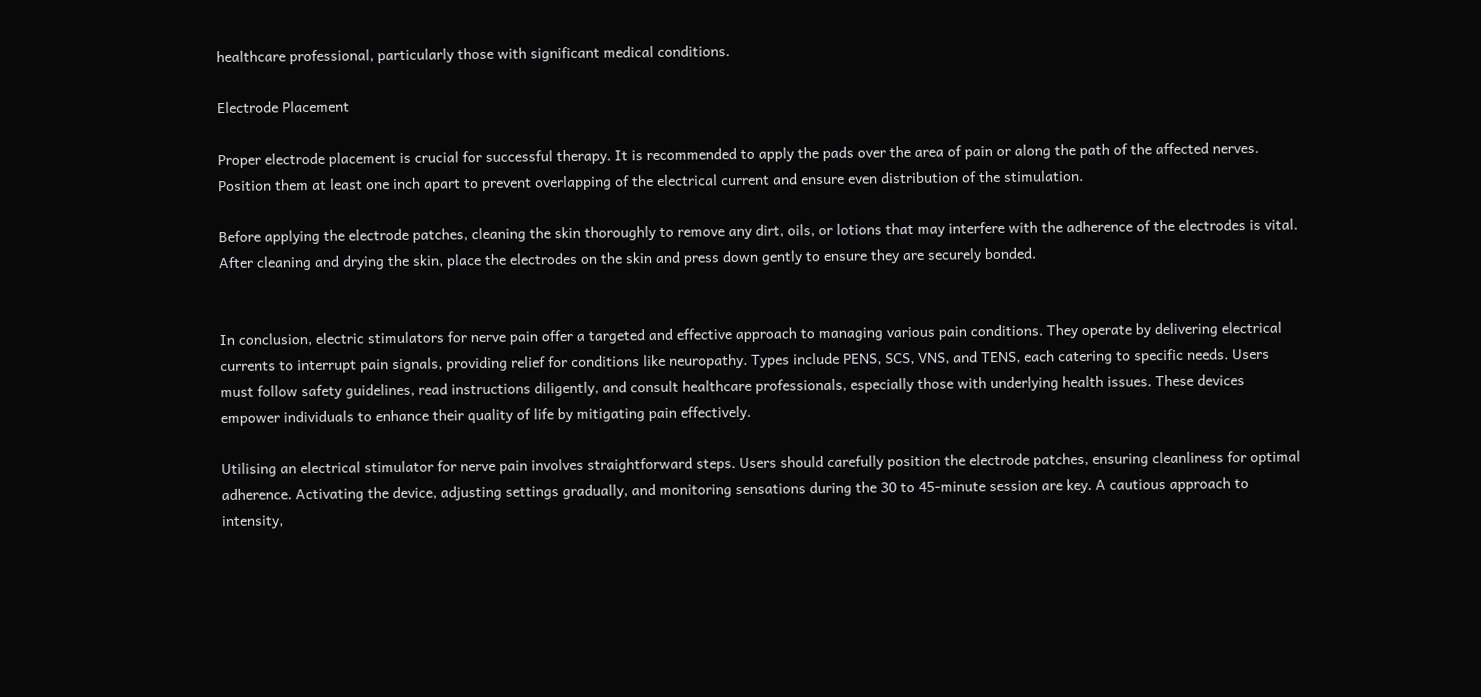healthcare professional, particularly those with significant medical conditions.

Electrode Placement

Proper electrode placement is crucial for successful therapy. It is recommended to apply the pads over the area of pain or along the path of the affected nerves. Position them at least one inch apart to prevent overlapping of the electrical current and ensure even distribution of the stimulation.

Before applying the electrode patches, cleaning the skin thoroughly to remove any dirt, oils, or lotions that may interfere with the adherence of the electrodes is vital. After cleaning and drying the skin, place the electrodes on the skin and press down gently to ensure they are securely bonded.


In conclusion, electric stimulators for nerve pain offer a targeted and effective approach to managing various pain conditions. They operate by delivering electrical currents to interrupt pain signals, providing relief for conditions like neuropathy. Types include PENS, SCS, VNS, and TENS, each catering to specific needs. Users must follow safety guidelines, read instructions diligently, and consult healthcare professionals, especially those with underlying health issues. These devices empower individuals to enhance their quality of life by mitigating pain effectively.

Utilising an electrical stimulator for nerve pain involves straightforward steps. Users should carefully position the electrode patches, ensuring cleanliness for optimal adherence. Activating the device, adjusting settings gradually, and monitoring sensations during the 30 to 45-minute session are key. A cautious approach to intensity,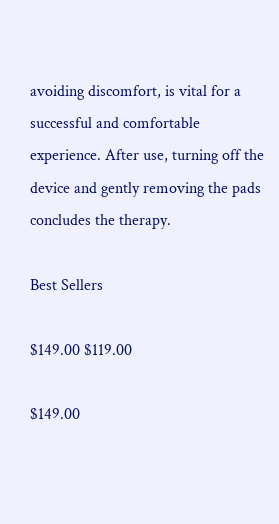avoiding discomfort, is vital for a successful and comfortable experience. After use, turning off the device and gently removing the pads concludes the therapy.

Best Sellers

$149.00 $119.00

$149.00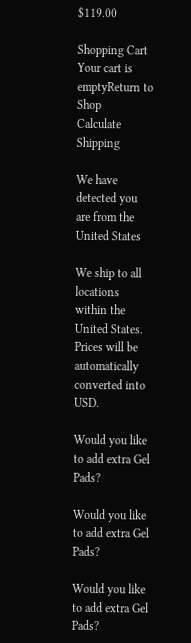$119.00

Shopping Cart
Your cart is emptyReturn to Shop
Calculate Shipping

We have detected you are from the United States

We ship to all locations within the United States.
Prices will be automatically converted into USD.

Would you like to add extra Gel Pads?

Would you like to add extra Gel Pads?

Would you like to add extra Gel Pads?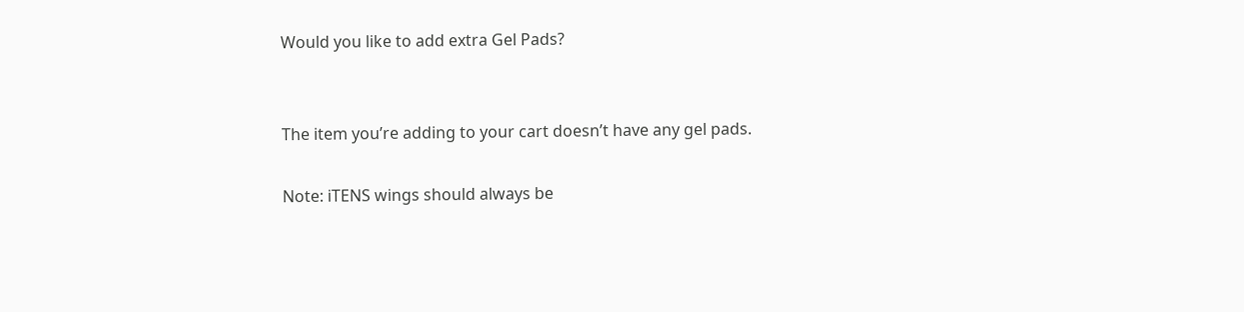Would you like to add extra Gel Pads?


The item you’re adding to your cart doesn’t have any gel pads.

Note: iTENS wings should always be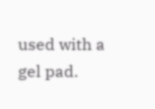used with a gel pad.